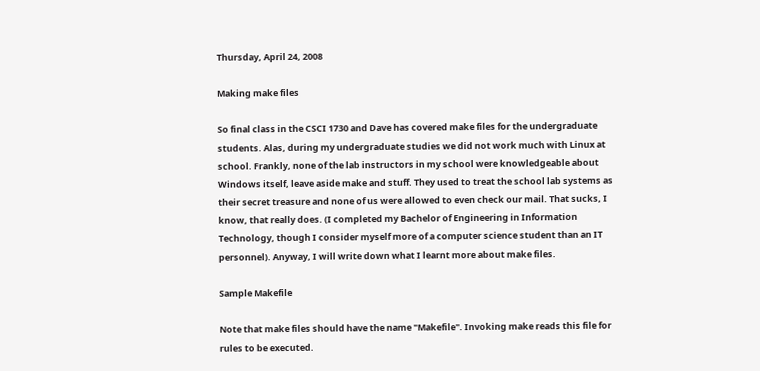Thursday, April 24, 2008

Making make files

So final class in the CSCI 1730 and Dave has covered make files for the undergraduate students. Alas, during my undergraduate studies we did not work much with Linux at school. Frankly, none of the lab instructors in my school were knowledgeable about Windows itself, leave aside make and stuff. They used to treat the school lab systems as their secret treasure and none of us were allowed to even check our mail. That sucks, I know, that really does. (I completed my Bachelor of Engineering in Information Technology, though I consider myself more of a computer science student than an IT personnel). Anyway, I will write down what I learnt more about make files.

Sample Makefile

Note that make files should have the name "Makefile". Invoking make reads this file for rules to be executed.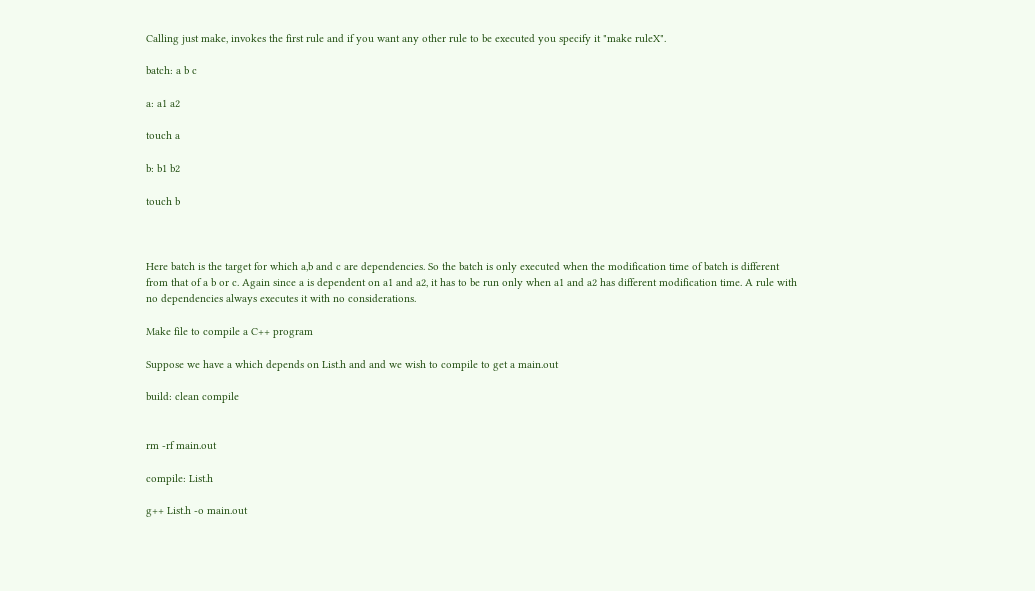Calling just make, invokes the first rule and if you want any other rule to be executed you specify it "make ruleX".

batch: a b c

a: a1 a2

touch a

b: b1 b2

touch b



Here batch is the target for which a,b and c are dependencies. So the batch is only executed when the modification time of batch is different from that of a b or c. Again since a is dependent on a1 and a2, it has to be run only when a1 and a2 has different modification time. A rule with no dependencies always executes it with no considerations.

Make file to compile a C++ program

Suppose we have a which depends on List.h and and we wish to compile to get a main.out

build: clean compile


rm -rf main.out

compile: List.h

g++ List.h -o main.out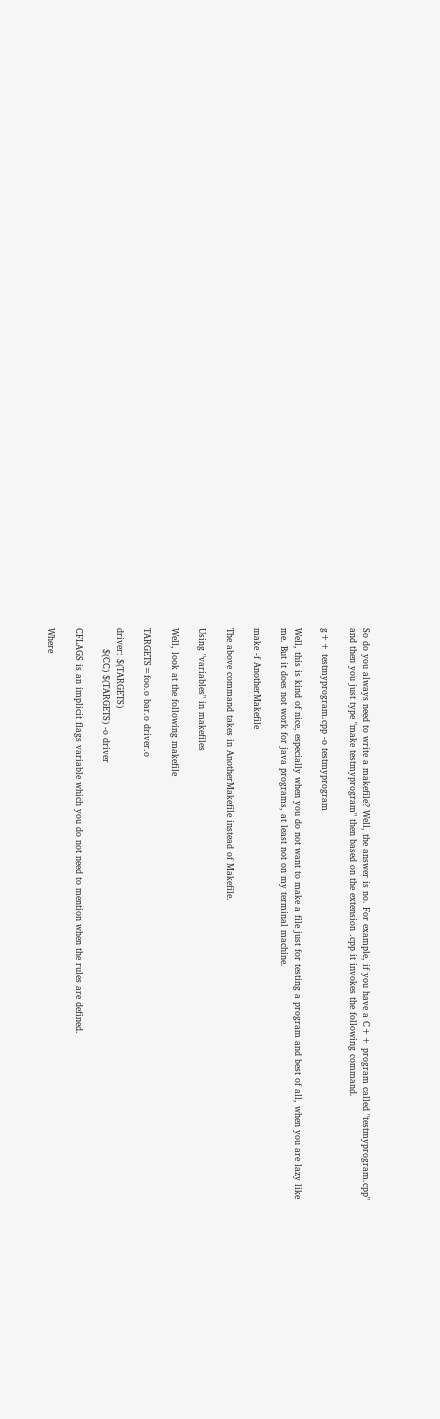So do you always need to write a makefile? Well, the answer is no. For example, if you have a C++ program called "testmyprogram.cpp" and then you just type "make testmyprogram" then based on the extension .cpp it invokes the following command.

g++ testmyprogram.cpp -o testmyprogram

Well, this is kind of nice, especially when you do not want to make a file just for testing a program and best of all, when you are lazy like me. But it does not work for java programs, at least not on my terminal machine.

make -f AnotherMakefile

The above command takes in AnotherMakefile instead of Makefile.

Using "variables" in makefiles

Well, look at the following makefile

TARGETS=foo.o bar.o driver.o

driver: $(TARGETS)
       $(CC) $(TARGETS) -o driver

CFLAGS is an implicit flags variable which you do not need to mention when the rules are defined.

Where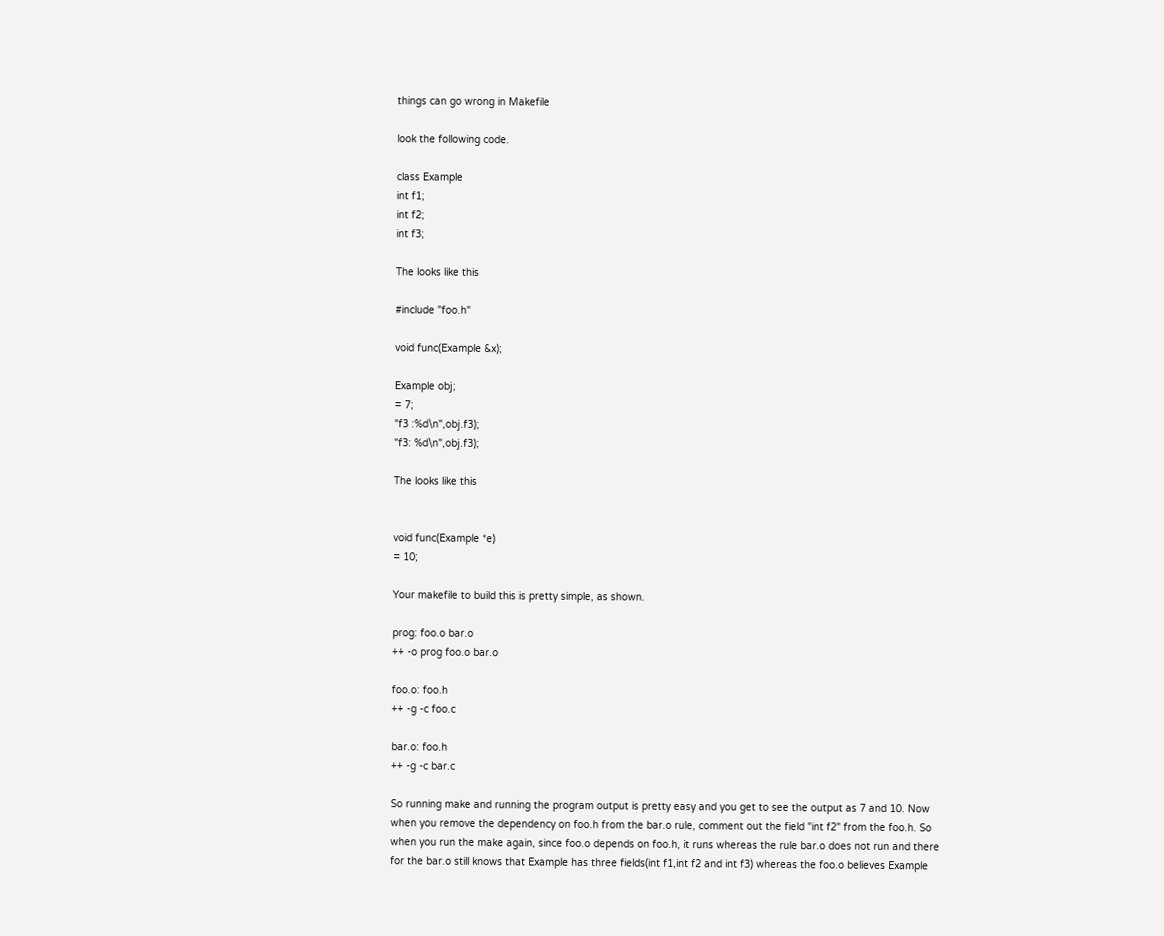things can go wrong in Makefile

look the following code.

class Example
int f1;
int f2;
int f3;

The looks like this

#include "foo.h"

void func(Example &x);

Example obj;
= 7;
"f3 :%d\n",obj.f3);
"f3: %d\n",obj.f3);

The looks like this


void func(Example *e)
= 10;

Your makefile to build this is pretty simple, as shown.

prog: foo.o bar.o
++ -o prog foo.o bar.o

foo.o: foo.h
++ -g -c foo.c

bar.o: foo.h
++ -g -c bar.c

So running make and running the program output is pretty easy and you get to see the output as 7 and 10. Now when you remove the dependency on foo.h from the bar.o rule, comment out the field "int f2" from the foo.h. So when you run the make again, since foo.o depends on foo.h, it runs whereas the rule bar.o does not run and there for the bar.o still knows that Example has three fields(int f1,int f2 and int f3) whereas the foo.o believes Example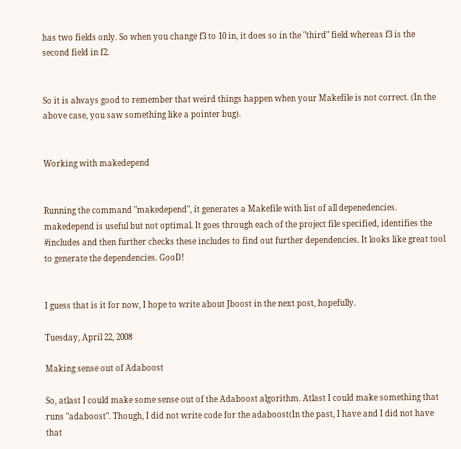has two fields only. So when you change f3 to 10 in, it does so in the "third" field whereas f3 is the second field in f2.


So it is always good to remember that weird things happen when your Makefile is not correct. (In the above case, you saw something like a pointer bug).


Working with makedepend


Running the command "makedepend", it generates a Makefile with list of all depenedencies. makedepend is useful but not optimal. It goes through each of the project file specified, identifies the #includes and then further checks these includes to find out further dependencies. It looks like great tool to generate the dependencies. GooD!


I guess that is it for now, I hope to write about Jboost in the next post, hopefully.

Tuesday, April 22, 2008

Making sense out of Adaboost

So, atlast I could make some sense out of the Adaboost algorithm. Atlast I could make something that runs "adaboost". Though, I did not write code for the adaboost(In the past, I have and I did not have that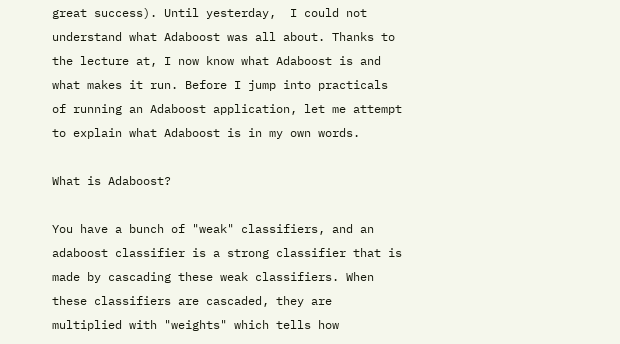great success). Until yesterday,  I could not understand what Adaboost was all about. Thanks to the lecture at, I now know what Adaboost is and what makes it run. Before I jump into practicals of running an Adaboost application, let me attempt to explain what Adaboost is in my own words.

What is Adaboost?

You have a bunch of "weak" classifiers, and an adaboost classifier is a strong classifier that is made by cascading these weak classifiers. When these classifiers are cascaded, they are multiplied with "weights" which tells how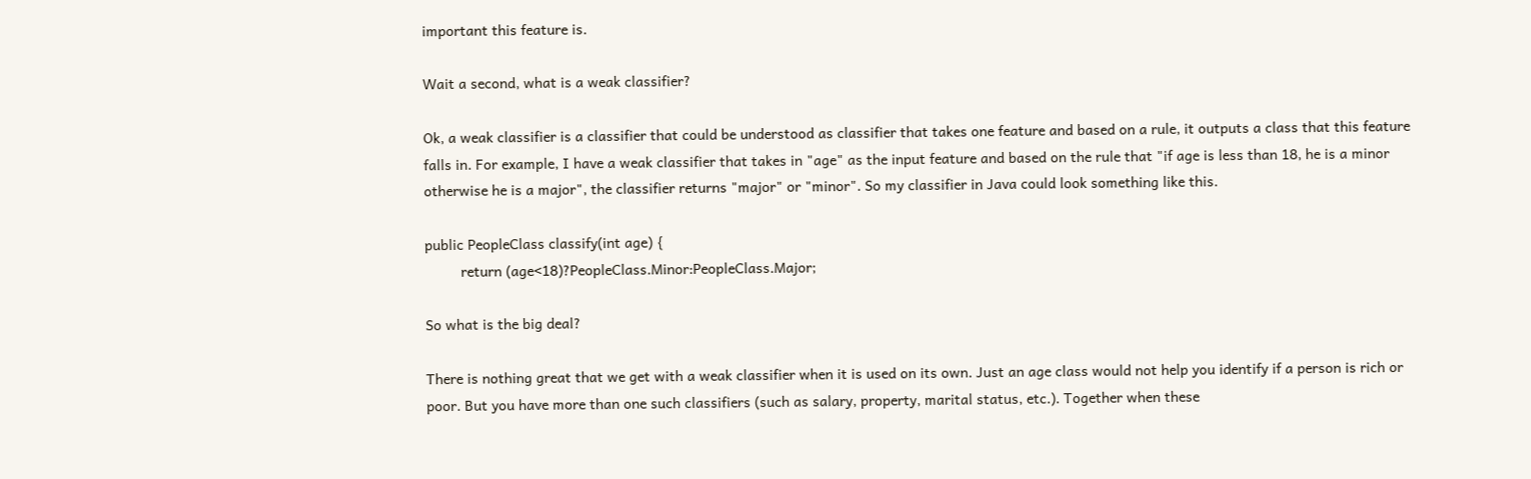important this feature is.

Wait a second, what is a weak classifier?

Ok, a weak classifier is a classifier that could be understood as classifier that takes one feature and based on a rule, it outputs a class that this feature falls in. For example, I have a weak classifier that takes in "age" as the input feature and based on the rule that "if age is less than 18, he is a minor otherwise he is a major", the classifier returns "major" or "minor". So my classifier in Java could look something like this.

public PeopleClass classify(int age) {
         return (age<18)?PeopleClass.Minor:PeopleClass.Major;

So what is the big deal?

There is nothing great that we get with a weak classifier when it is used on its own. Just an age class would not help you identify if a person is rich or poor. But you have more than one such classifiers (such as salary, property, marital status, etc.). Together when these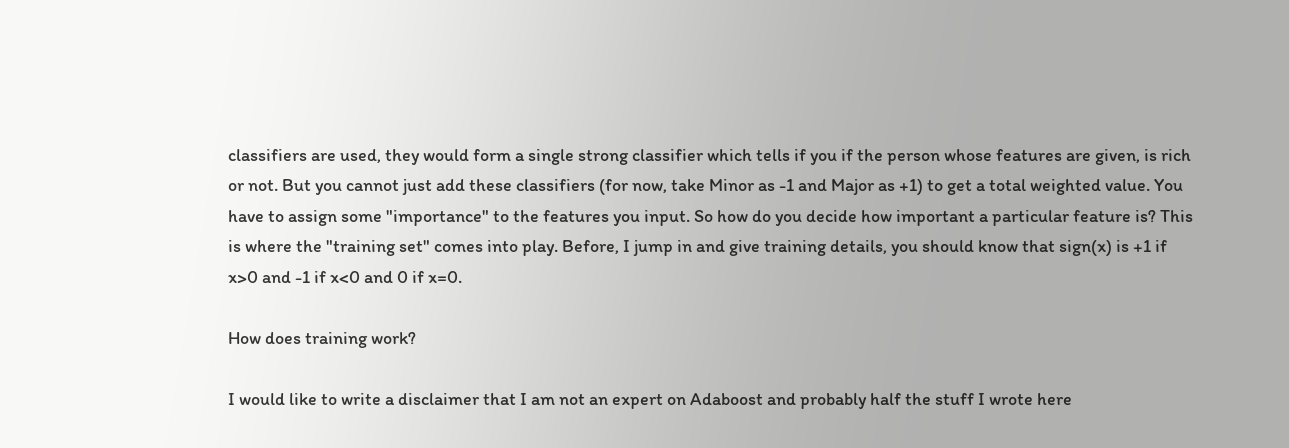classifiers are used, they would form a single strong classifier which tells if you if the person whose features are given, is rich or not. But you cannot just add these classifiers (for now, take Minor as -1 and Major as +1) to get a total weighted value. You have to assign some "importance" to the features you input. So how do you decide how important a particular feature is? This is where the "training set" comes into play. Before, I jump in and give training details, you should know that sign(x) is +1 if x>0 and -1 if x<0 and 0 if x=0.

How does training work?

I would like to write a disclaimer that I am not an expert on Adaboost and probably half the stuff I wrote here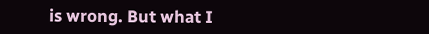is wrong. But what I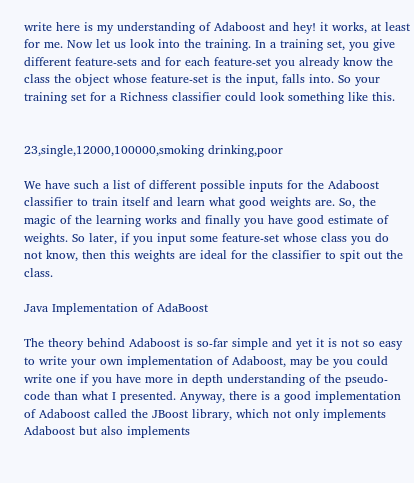write here is my understanding of Adaboost and hey! it works, at least for me. Now let us look into the training. In a training set, you give different feature-sets and for each feature-set you already know the class the object whose feature-set is the input, falls into. So your training set for a Richness classifier could look something like this.


23,single,12000,100000,smoking drinking,poor

We have such a list of different possible inputs for the Adaboost classifier to train itself and learn what good weights are. So, the magic of the learning works and finally you have good estimate of weights. So later, if you input some feature-set whose class you do not know, then this weights are ideal for the classifier to spit out the class.

Java Implementation of AdaBoost

The theory behind Adaboost is so-far simple and yet it is not so easy to write your own implementation of Adaboost, may be you could write one if you have more in depth understanding of the pseudo-code than what I presented. Anyway, there is a good implementation of Adaboost called the JBoost library, which not only implements Adaboost but also implements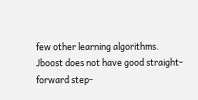few other learning algorithms. Jboost does not have good straight-forward step-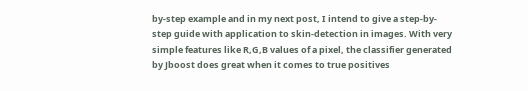by-step example and in my next post, I intend to give a step-by-step guide with application to skin-detection in images. With very simple features like R,G,B values of a pixel, the classifier generated by Jboost does great when it comes to true positives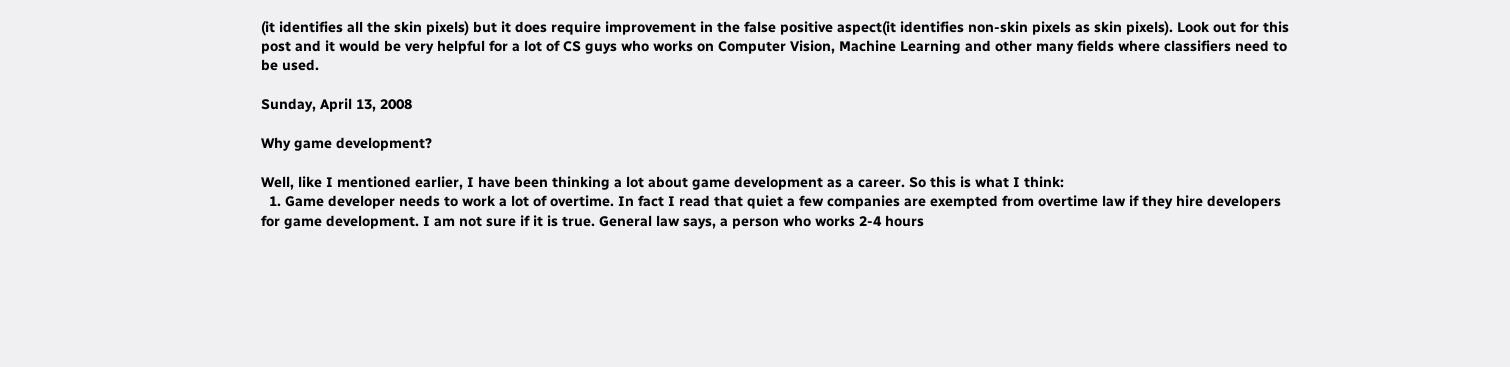(it identifies all the skin pixels) but it does require improvement in the false positive aspect(it identifies non-skin pixels as skin pixels). Look out for this post and it would be very helpful for a lot of CS guys who works on Computer Vision, Machine Learning and other many fields where classifiers need to be used.

Sunday, April 13, 2008

Why game development?

Well, like I mentioned earlier, I have been thinking a lot about game development as a career. So this is what I think:
  1. Game developer needs to work a lot of overtime. In fact I read that quiet a few companies are exempted from overtime law if they hire developers for game development. I am not sure if it is true. General law says, a person who works 2-4 hours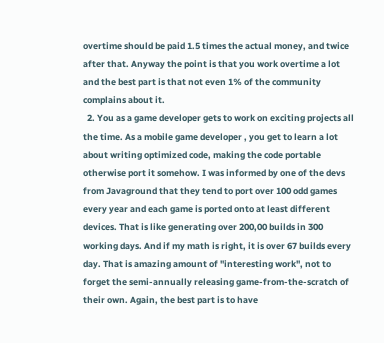overtime should be paid 1.5 times the actual money, and twice after that. Anyway the point is that you work overtime a lot and the best part is that not even 1% of the community complains about it.
  2. You as a game developer gets to work on exciting projects all the time. As a mobile game developer , you get to learn a lot about writing optimized code, making the code portable otherwise port it somehow. I was informed by one of the devs from Javaground that they tend to port over 100 odd games every year and each game is ported onto at least different devices. That is like generating over 200,00 builds in 300 working days. And if my math is right, it is over 67 builds every day. That is amazing amount of "interesting work", not to forget the semi-annually releasing game-from-the-scratch of their own. Again, the best part is to have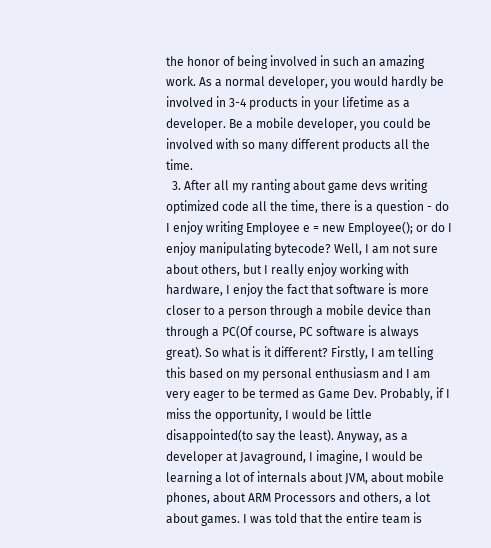the honor of being involved in such an amazing work. As a normal developer, you would hardly be involved in 3-4 products in your lifetime as a developer. Be a mobile developer, you could be involved with so many different products all the time.
  3. After all my ranting about game devs writing optimized code all the time, there is a question - do I enjoy writing Employee e = new Employee(); or do I enjoy manipulating bytecode? Well, I am not sure about others, but I really enjoy working with hardware, I enjoy the fact that software is more closer to a person through a mobile device than through a PC(Of course, PC software is always great). So what is it different? Firstly, I am telling this based on my personal enthusiasm and I am very eager to be termed as Game Dev. Probably, if I miss the opportunity, I would be little disappointed(to say the least). Anyway, as a developer at Javaground, I imagine, I would be learning a lot of internals about JVM, about mobile phones, about ARM Processors and others, a lot about games. I was told that the entire team is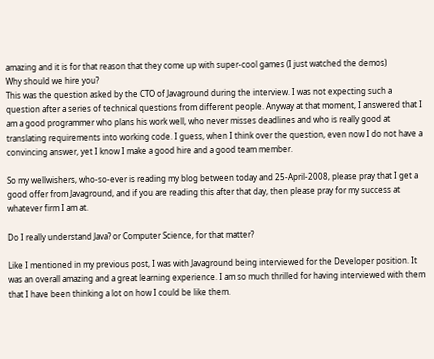amazing and it is for that reason that they come up with super-cool games (I just watched the demos)
Why should we hire you?
This was the question asked by the CTO of Javaground during the interview. I was not expecting such a question after a series of technical questions from different people. Anyway at that moment, I answered that I am a good programmer who plans his work well, who never misses deadlines and who is really good at translating requirements into working code. I guess, when I think over the question, even now I do not have a convincing answer, yet I know I make a good hire and a good team member.

So my wellwishers, who-so-ever is reading my blog between today and 25-April-2008, please pray that I get a good offer from Javaground, and if you are reading this after that day, then please pray for my success at whatever firm I am at.

Do I really understand Java? or Computer Science, for that matter?

Like I mentioned in my previous post, I was with Javaground being interviewed for the Developer position. It was an overall amazing and a great learning experience. I am so much thrilled for having interviewed with them that I have been thinking a lot on how I could be like them.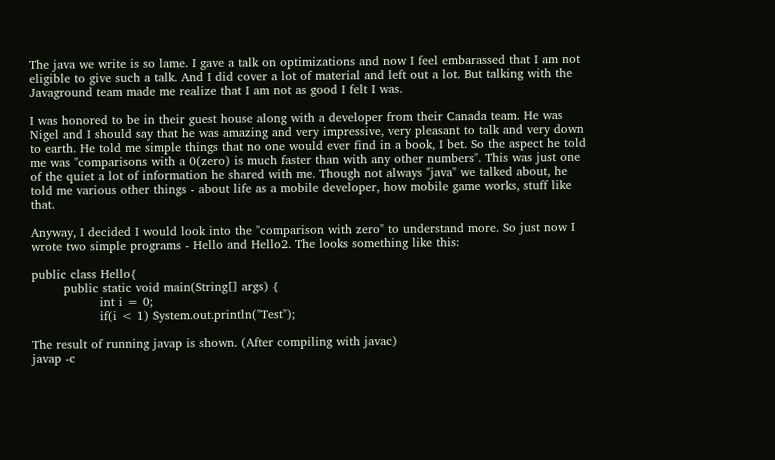The java we write is so lame. I gave a talk on optimizations and now I feel embarassed that I am not eligible to give such a talk. And I did cover a lot of material and left out a lot. But talking with the Javaground team made me realize that I am not as good I felt I was.

I was honored to be in their guest house along with a developer from their Canada team. He was Nigel and I should say that he was amazing and very impressive, very pleasant to talk and very down to earth. He told me simple things that no one would ever find in a book, I bet. So the aspect he told me was "comparisons with a 0(zero) is much faster than with any other numbers". This was just one of the quiet a lot of information he shared with me. Though not always "java" we talked about, he told me various other things - about life as a mobile developer, how mobile game works, stuff like that.

Anyway, I decided I would look into the "comparison with zero" to understand more. So just now I wrote two simple programs - Hello and Hello2. The looks something like this:

public class Hello{
        public static void main(String[] args) {
                 int i = 0;
                 if(i < 1) System.out.println("Test");

The result of running javap is shown. (After compiling with javac)
javap -c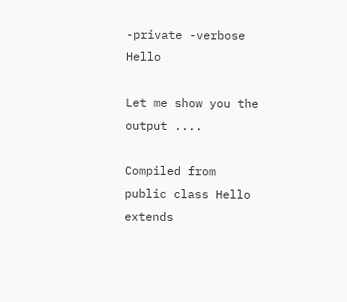-private -verbose Hello

Let me show you the output ....

Compiled from
public class Hello extends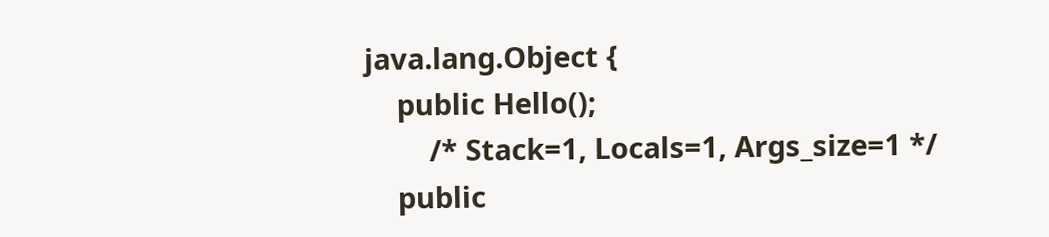java.lang.Object {
    public Hello();
        /* Stack=1, Locals=1, Args_size=1 */
    public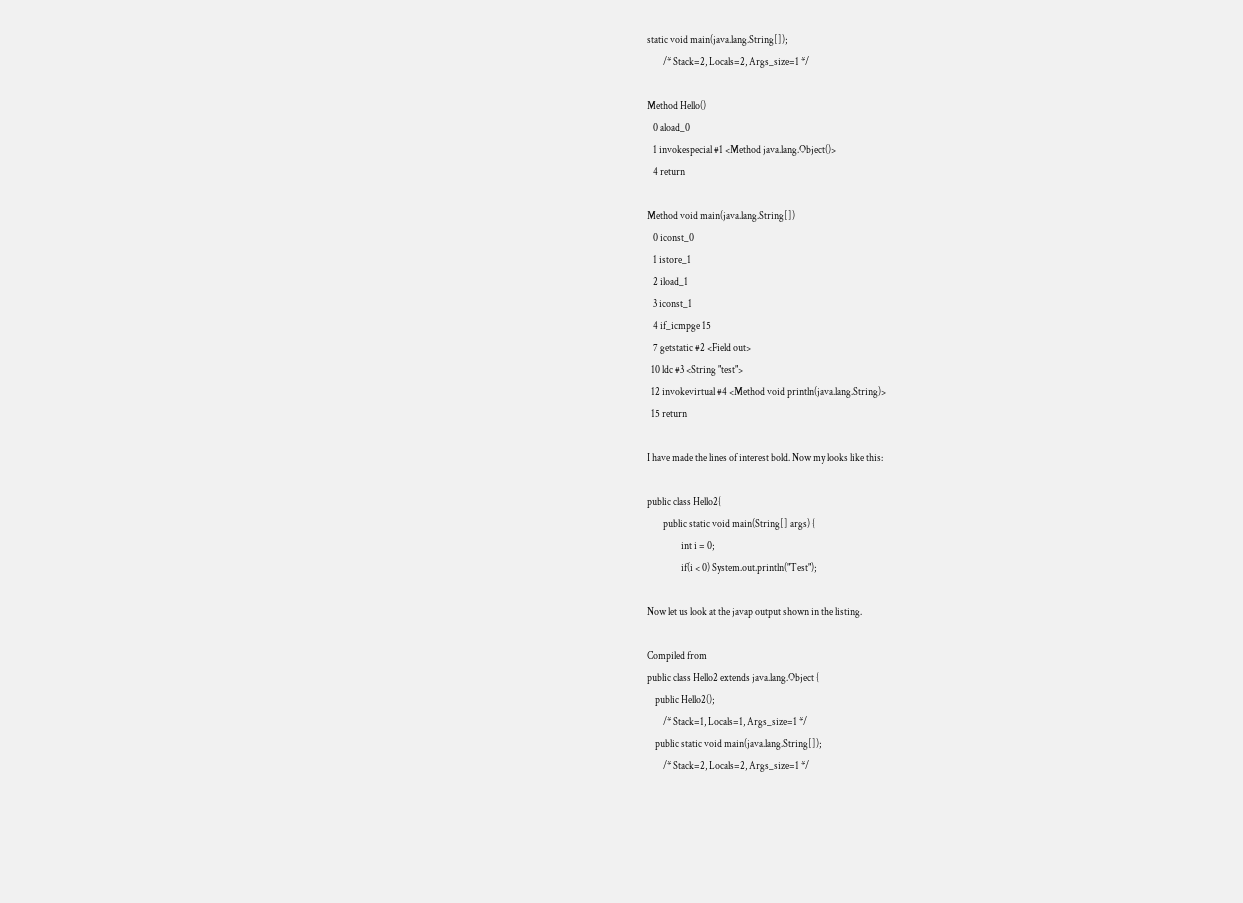static void main(java.lang.String[]);
        /* Stack=2, Locals=2, Args_size=1 */

Method Hello()
   0 aload_0
   1 invokespecial #1 <Method java.lang.Object()>
   4 return

Method void main(java.lang.String[])
   0 iconst_0
   1 istore_1
   2 iload_1
   3 iconst_1
   4 if_icmpge 15
   7 getstatic #2 <Field out>
  10 ldc #3 <String "test">
  12 invokevirtual #4 <Method void println(java.lang.String)>
  15 return

I have made the lines of interest bold. Now my looks like this:

public class Hello2{
        public static void main(String[] args) {
                 int i = 0;
                 if(i < 0) System.out.println("Test");

Now let us look at the javap output shown in the listing.

Compiled from
public class Hello2 extends java.lang.Object {
    public Hello2();
        /* Stack=1, Locals=1, Args_size=1 */
    public static void main(java.lang.String[]);
        /* Stack=2, Locals=2, Args_size=1 */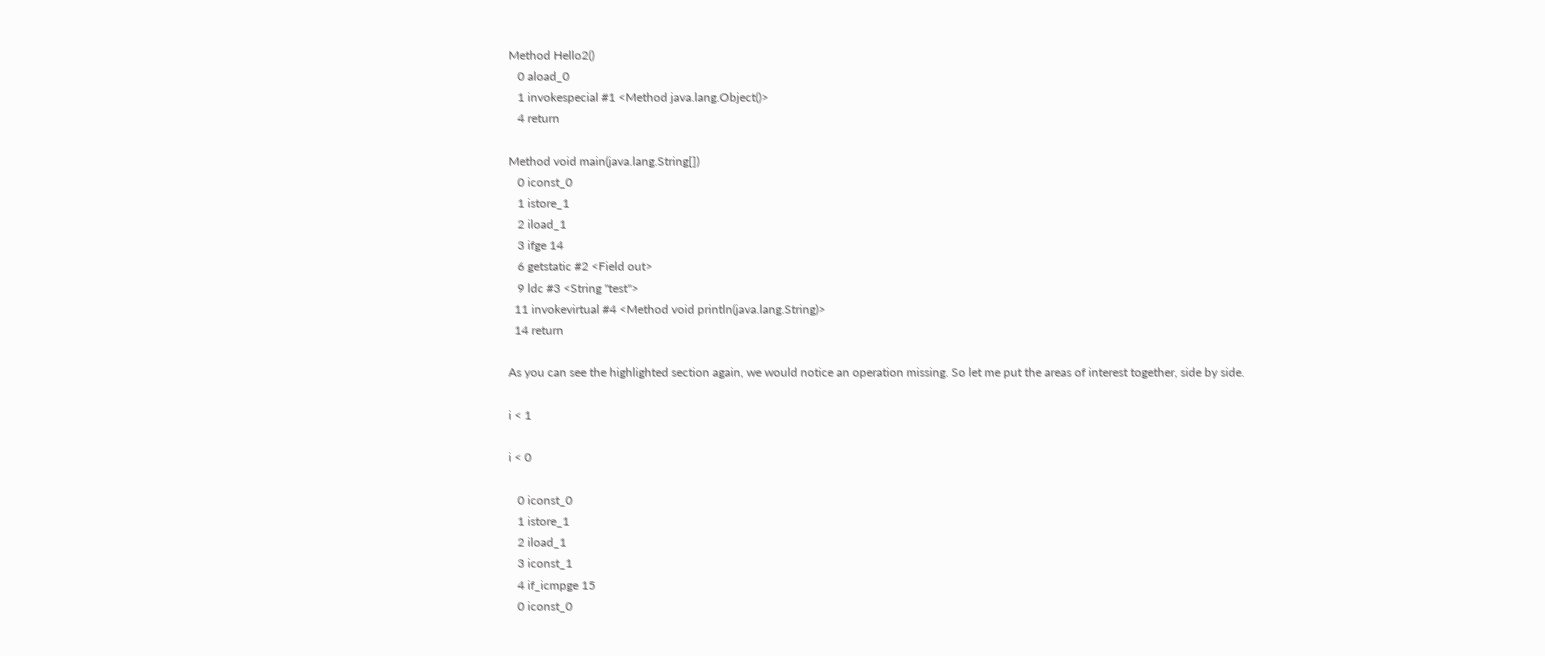Method Hello2()
   0 aload_0
   1 invokespecial #1 <Method java.lang.Object()>
   4 return

Method void main(java.lang.String[])
   0 iconst_0
   1 istore_1
   2 iload_1
   3 ifge 14
   6 getstatic #2 <Field out>
   9 ldc #3 <String "test">
  11 invokevirtual #4 <Method void println(java.lang.String)>
  14 return

As you can see the highlighted section again, we would notice an operation missing. So let me put the areas of interest together, side by side.

i < 1

i < 0

   0 iconst_0
   1 istore_1
   2 iload_1
   3 iconst_1
   4 if_icmpge 15
   0 iconst_0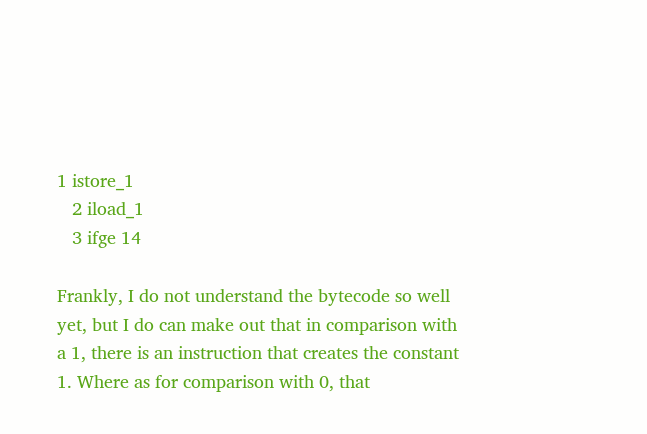1 istore_1
   2 iload_1
   3 ifge 14

Frankly, I do not understand the bytecode so well yet, but I do can make out that in comparison with a 1, there is an instruction that creates the constant 1. Where as for comparison with 0, that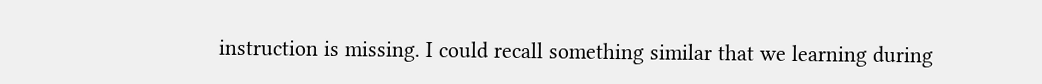instruction is missing. I could recall something similar that we learning during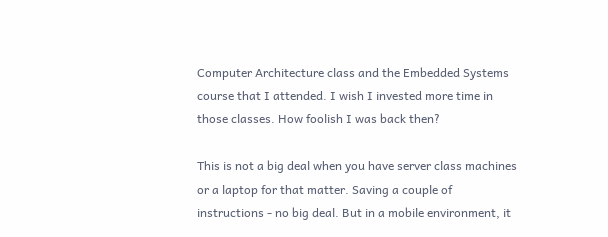Computer Architecture class and the Embedded Systems course that I attended. I wish I invested more time in those classes. How foolish I was back then?

This is not a big deal when you have server class machines or a laptop for that matter. Saving a couple of instructions - no big deal. But in a mobile environment, it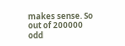makes sense. So out of 200000 odd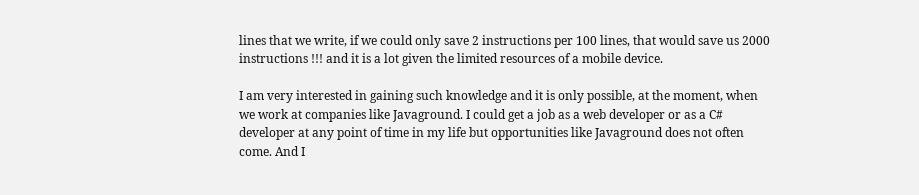lines that we write, if we could only save 2 instructions per 100 lines, that would save us 2000 instructions !!! and it is a lot given the limited resources of a mobile device.

I am very interested in gaining such knowledge and it is only possible, at the moment, when we work at companies like Javaground. I could get a job as a web developer or as a C# developer at any point of time in my life but opportunities like Javaground does not often come. And I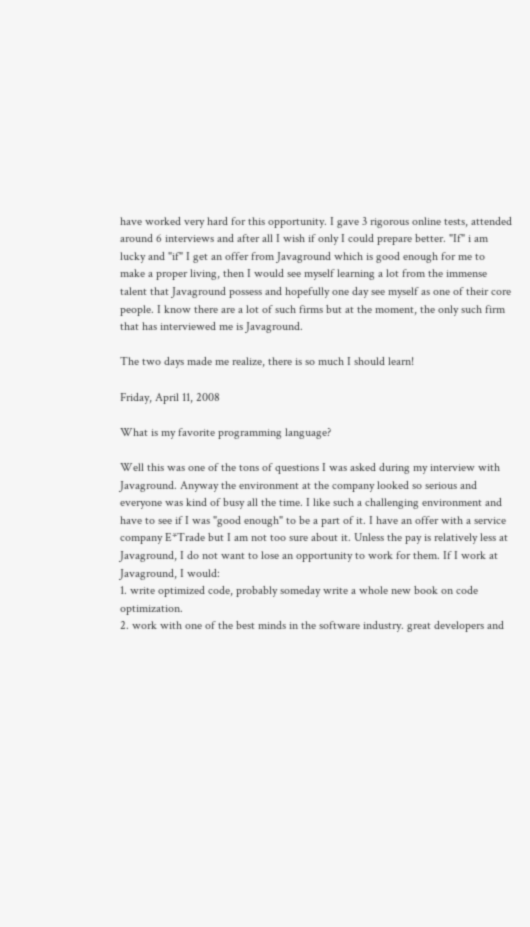have worked very hard for this opportunity. I gave 3 rigorous online tests, attended around 6 interviews and after all I wish if only I could prepare better. "If" i am lucky and "if" I get an offer from Javaground which is good enough for me to make a proper living, then I would see myself learning a lot from the immense talent that Javaground possess and hopefully one day see myself as one of their core people. I know there are a lot of such firms but at the moment, the only such firm that has interviewed me is Javaground.

The two days made me realize, there is so much I should learn!

Friday, April 11, 2008

What is my favorite programming language?

Well this was one of the tons of questions I was asked during my interview with Javaground. Anyway the environment at the company looked so serious and everyone was kind of busy all the time. I like such a challenging environment and have to see if I was "good enough" to be a part of it. I have an offer with a service company E*Trade but I am not too sure about it. Unless the pay is relatively less at Javaground, I do not want to lose an opportunity to work for them. If I work at Javaground, I would:
1. write optimized code, probably someday write a whole new book on code optimization.
2. work with one of the best minds in the software industry. great developers and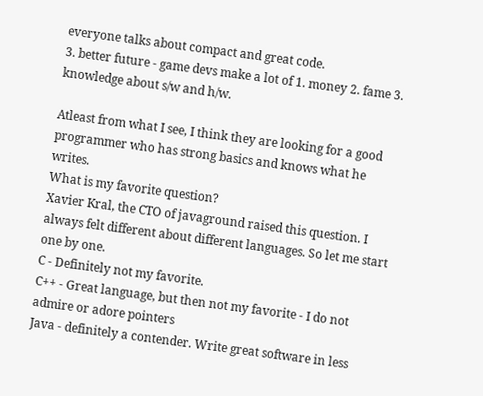everyone talks about compact and great code.
3. better future - game devs make a lot of 1. money 2. fame 3. knowledge about s/w and h/w.

Atleast from what I see, I think they are looking for a good programmer who has strong basics and knows what he writes.
What is my favorite question?
Xavier Kral, the CTO of javaground raised this question. I always felt different about different languages. So let me start one by one.
C - Definitely not my favorite.
C++ - Great language, but then not my favorite - I do not admire or adore pointers
Java - definitely a contender. Write great software in less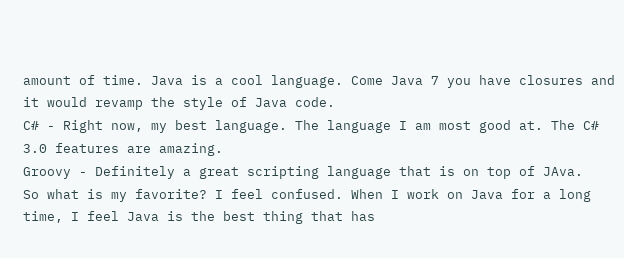amount of time. Java is a cool language. Come Java 7 you have closures and it would revamp the style of Java code.
C# - Right now, my best language. The language I am most good at. The C# 3.0 features are amazing.
Groovy - Definitely a great scripting language that is on top of JAva.
So what is my favorite? I feel confused. When I work on Java for a long time, I feel Java is the best thing that has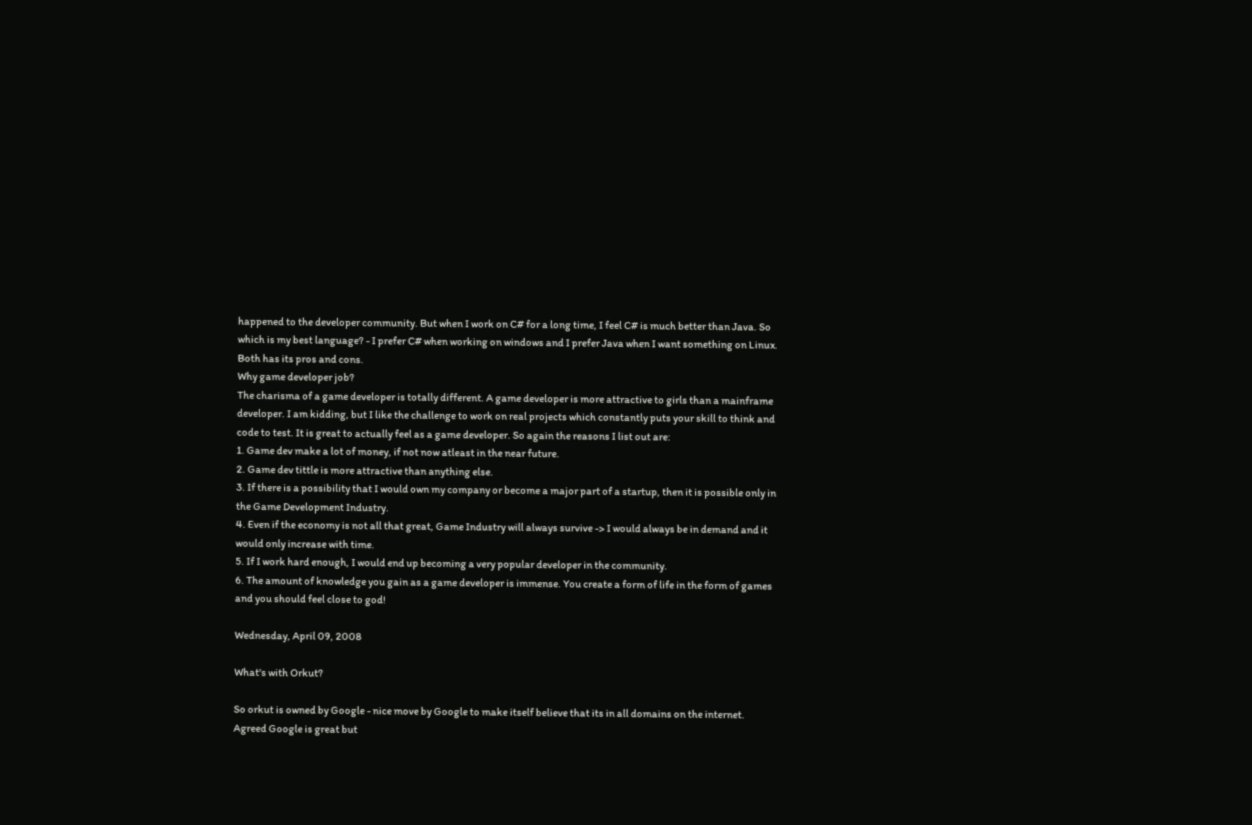happened to the developer community. But when I work on C# for a long time, I feel C# is much better than Java. So which is my best language? - I prefer C# when working on windows and I prefer Java when I want something on Linux. Both has its pros and cons.
Why game developer job?
The charisma of a game developer is totally different. A game developer is more attractive to girls than a mainframe developer. I am kidding, but I like the challenge to work on real projects which constantly puts your skill to think and code to test. It is great to actually feel as a game developer. So again the reasons I list out are:
1. Game dev make a lot of money, if not now atleast in the near future.
2. Game dev tittle is more attractive than anything else.
3. If there is a possibility that I would own my company or become a major part of a startup, then it is possible only in the Game Development Industry.
4. Even if the economy is not all that great, Game Industry will always survive -> I would always be in demand and it would only increase with time.
5. If I work hard enough, I would end up becoming a very popular developer in the community.
6. The amount of knowledge you gain as a game developer is immense. You create a form of life in the form of games and you should feel close to god!

Wednesday, April 09, 2008

What's with Orkut?

So orkut is owned by Google - nice move by Google to make itself believe that its in all domains on the internet. Agreed Google is great but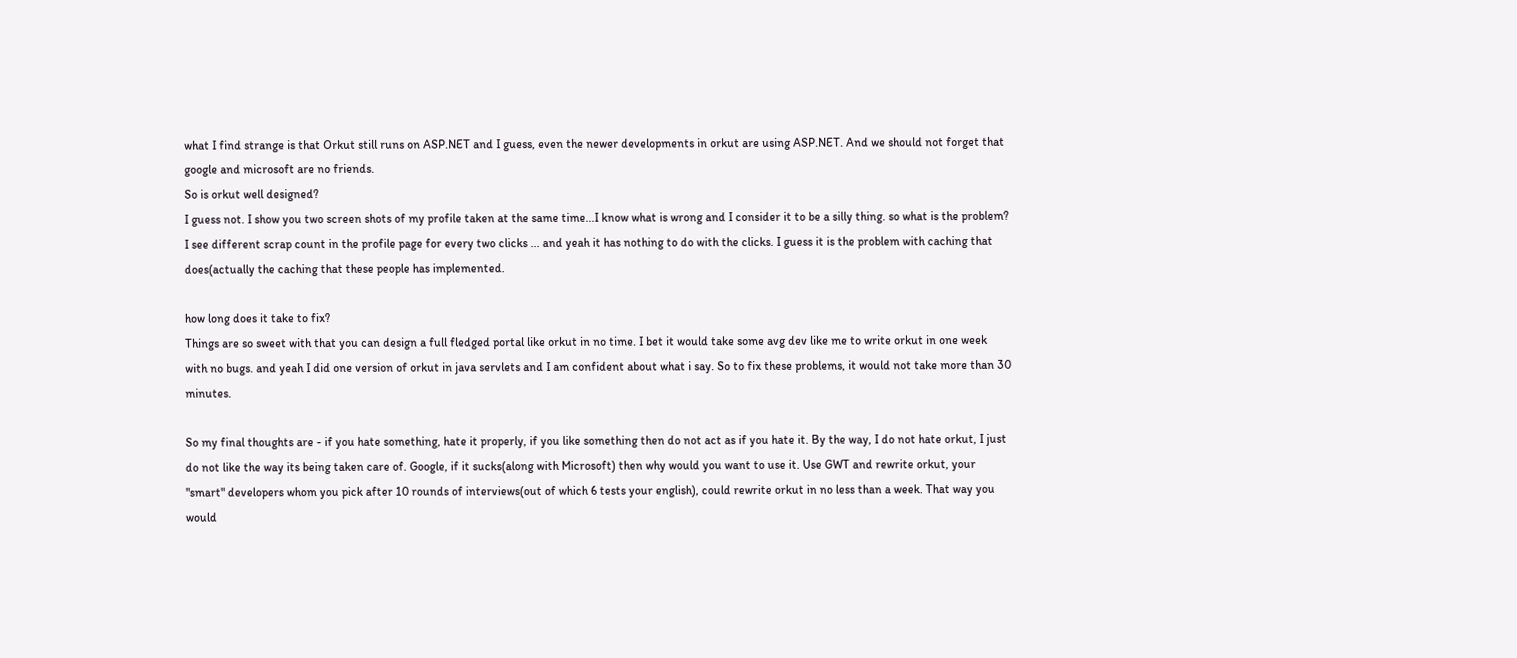what I find strange is that Orkut still runs on ASP.NET and I guess, even the newer developments in orkut are using ASP.NET. And we should not forget that google and microsoft are no friends.
So is orkut well designed?
I guess not. I show you two screen shots of my profile taken at the same time...I know what is wrong and I consider it to be a silly thing. so what is the problem? I see different scrap count in the profile page for every two clicks ... and yeah it has nothing to do with the clicks. I guess it is the problem with caching that does(actually the caching that these people has implemented.

how long does it take to fix?
Things are so sweet with that you can design a full fledged portal like orkut in no time. I bet it would take some avg dev like me to write orkut in one week with no bugs. and yeah I did one version of orkut in java servlets and I am confident about what i say. So to fix these problems, it would not take more than 30 minutes.

So my final thoughts are - if you hate something, hate it properly, if you like something then do not act as if you hate it. By the way, I do not hate orkut, I just do not like the way its being taken care of. Google, if it sucks(along with Microsoft) then why would you want to use it. Use GWT and rewrite orkut, your "smart" developers whom you pick after 10 rounds of interviews(out of which 6 tests your english), could rewrite orkut in no less than a week. That way you would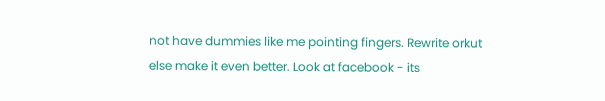not have dummies like me pointing fingers. Rewrite orkut else make it even better. Look at facebook - its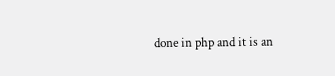done in php and it is an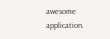awesome application.